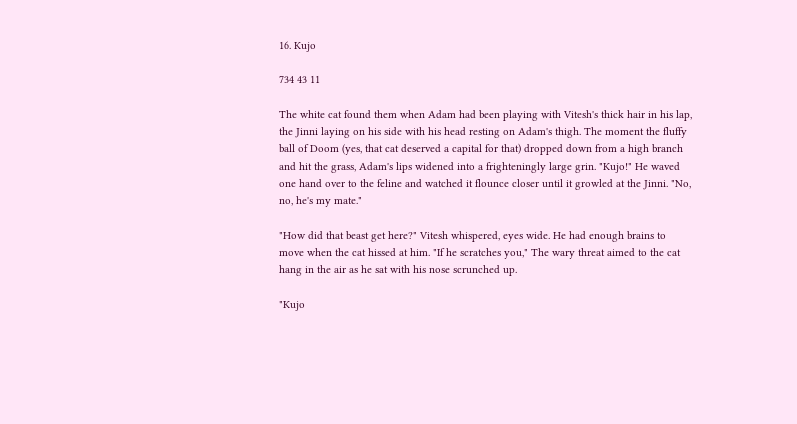16. Kujo

734 43 11

The white cat found them when Adam had been playing with Vitesh's thick hair in his lap, the Jinni laying on his side with his head resting on Adam's thigh. The moment the fluffy ball of Doom (yes, that cat deserved a capital for that) dropped down from a high branch and hit the grass, Adam's lips widened into a frighteningly large grin. "Kujo!" He waved one hand over to the feline and watched it flounce closer until it growled at the Jinni. "No, no, he's my mate."

"How did that beast get here?" Vitesh whispered, eyes wide. He had enough brains to move when the cat hissed at him. "If he scratches you," The wary threat aimed to the cat hang in the air as he sat with his nose scrunched up.

"Kujo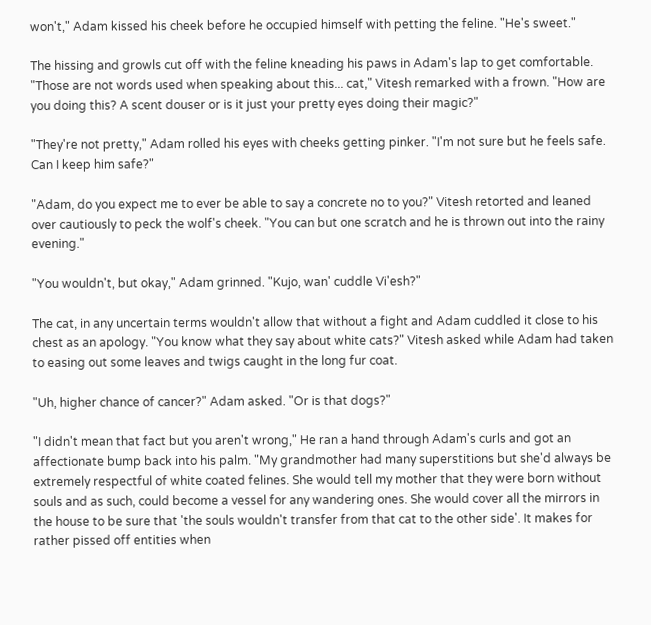won't," Adam kissed his cheek before he occupied himself with petting the feline. "He's sweet."

The hissing and growls cut off with the feline kneading his paws in Adam's lap to get comfortable. "Those are not words used when speaking about this... cat," Vitesh remarked with a frown. "How are you doing this? A scent douser or is it just your pretty eyes doing their magic?"

"They're not pretty," Adam rolled his eyes with cheeks getting pinker. "I'm not sure but he feels safe. Can I keep him safe?"

"Adam, do you expect me to ever be able to say a concrete no to you?" Vitesh retorted and leaned over cautiously to peck the wolf's cheek. "You can but one scratch and he is thrown out into the rainy evening."

"You wouldn't, but okay," Adam grinned. "Kujo, wan' cuddle Vi'esh?"

The cat, in any uncertain terms wouldn't allow that without a fight and Adam cuddled it close to his chest as an apology. "You know what they say about white cats?" Vitesh asked while Adam had taken to easing out some leaves and twigs caught in the long fur coat.

"Uh, higher chance of cancer?" Adam asked. "Or is that dogs?"

"I didn't mean that fact but you aren't wrong," He ran a hand through Adam's curls and got an affectionate bump back into his palm. "My grandmother had many superstitions but she'd always be extremely respectful of white coated felines. She would tell my mother that they were born without souls and as such, could become a vessel for any wandering ones. She would cover all the mirrors in the house to be sure that 'the souls wouldn't transfer from that cat to the other side'. It makes for rather pissed off entities when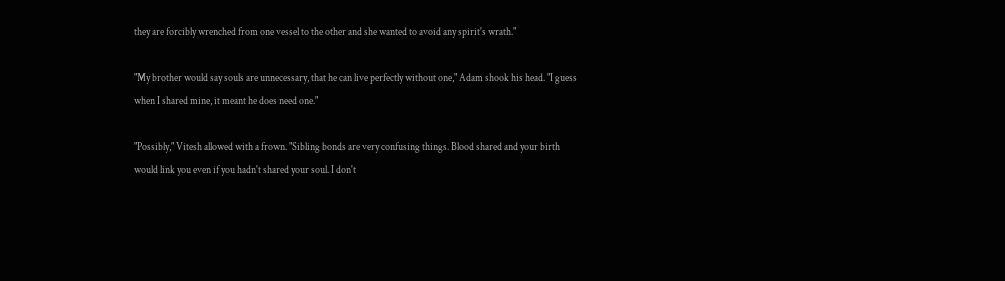they are forcibly wrenched from one vessel to the other and she wanted to avoid any spirit's wrath."

"My brother would say souls are unnecessary, that he can live perfectly without one," Adam shook his head. "I guess when I shared mine, it meant he does need one."

"Possibly," Vitesh allowed with a frown. "Sibling bonds are very confusing things. Blood shared and your birth would link you even if you hadn't shared your soul. I don't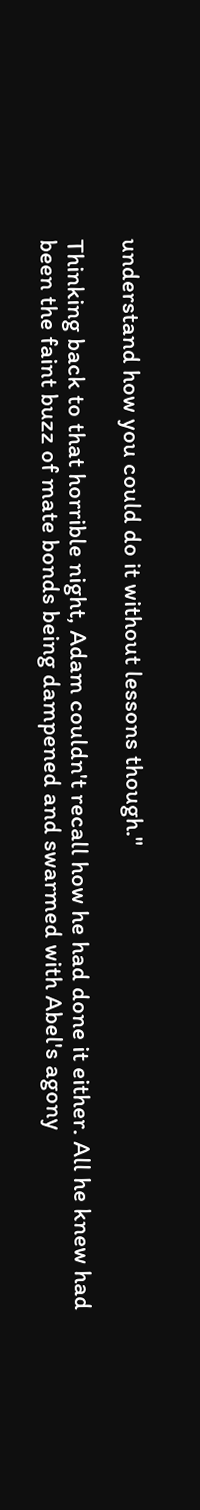understand how you could do it without lessons though."

Thinking back to that horrible night, Adam couldn't recall how he had done it either. All he knew had been the faint buzz of mate bonds being dampened and swarmed with Abel's agony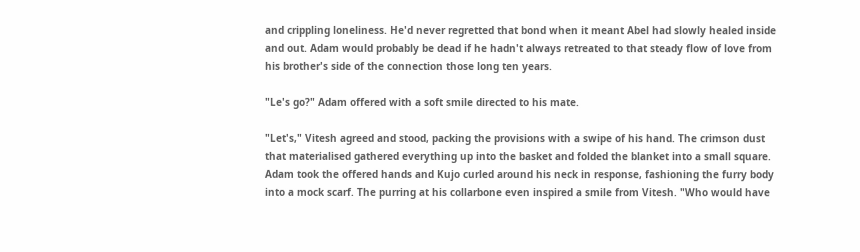and crippling loneliness. He'd never regretted that bond when it meant Abel had slowly healed inside and out. Adam would probably be dead if he hadn't always retreated to that steady flow of love from his brother's side of the connection those long ten years.

"Le's go?" Adam offered with a soft smile directed to his mate.

"Let's," Vitesh agreed and stood, packing the provisions with a swipe of his hand. The crimson dust that materialised gathered everything up into the basket and folded the blanket into a small square. Adam took the offered hands and Kujo curled around his neck in response, fashioning the furry body into a mock scarf. The purring at his collarbone even inspired a smile from Vitesh. "Who would have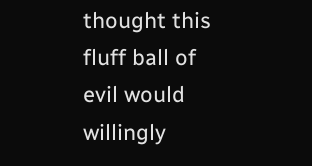thought this fluff ball of evil would willingly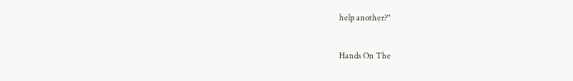help another?"

Hands On The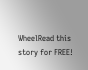WheelRead this story for FREE!